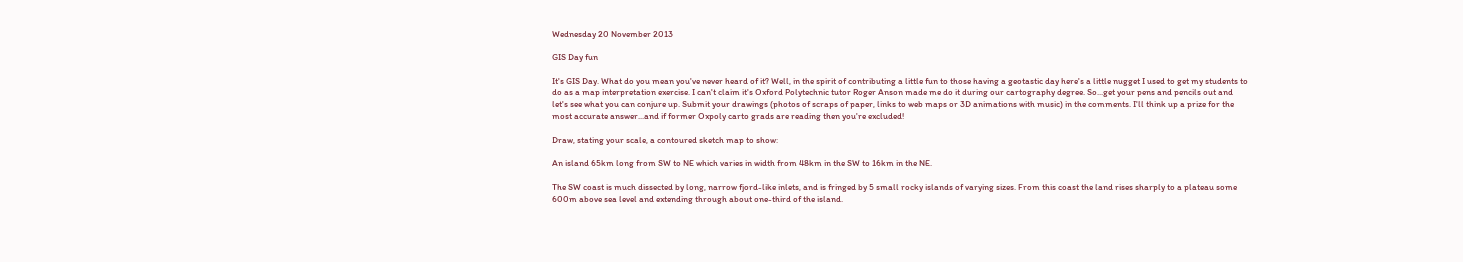Wednesday 20 November 2013

GIS Day fun

It's GIS Day. What do you mean you've never heard of it? Well, in the spirit of contributing a little fun to those having a geotastic day here's a little nugget I used to get my students to do as a map interpretation exercise. I can't claim it's Oxford Polytechnic tutor Roger Anson made me do it during our cartography degree. So...get your pens and pencils out and let's see what you can conjure up. Submit your drawings (photos of scraps of paper, links to web maps or 3D animations with music) in the comments. I'll think up a prize for the most accurate answer...and if former Oxpoly carto grads are reading then you're excluded!

Draw, stating your scale, a contoured sketch map to show:

An island 65km long from SW to NE which varies in width from 48km in the SW to 16km in the NE.

The SW coast is much dissected by long, narrow fjord-like inlets, and is fringed by 5 small rocky islands of varying sizes. From this coast the land rises sharply to a plateau some 600m above sea level and extending through about one-third of the island.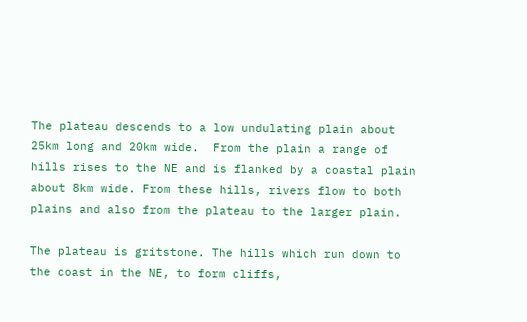The plateau descends to a low undulating plain about 25km long and 20km wide.  From the plain a range of hills rises to the NE and is flanked by a coastal plain about 8km wide. From these hills, rivers flow to both plains and also from the plateau to the larger plain.

The plateau is gritstone. The hills which run down to the coast in the NE, to form cliffs,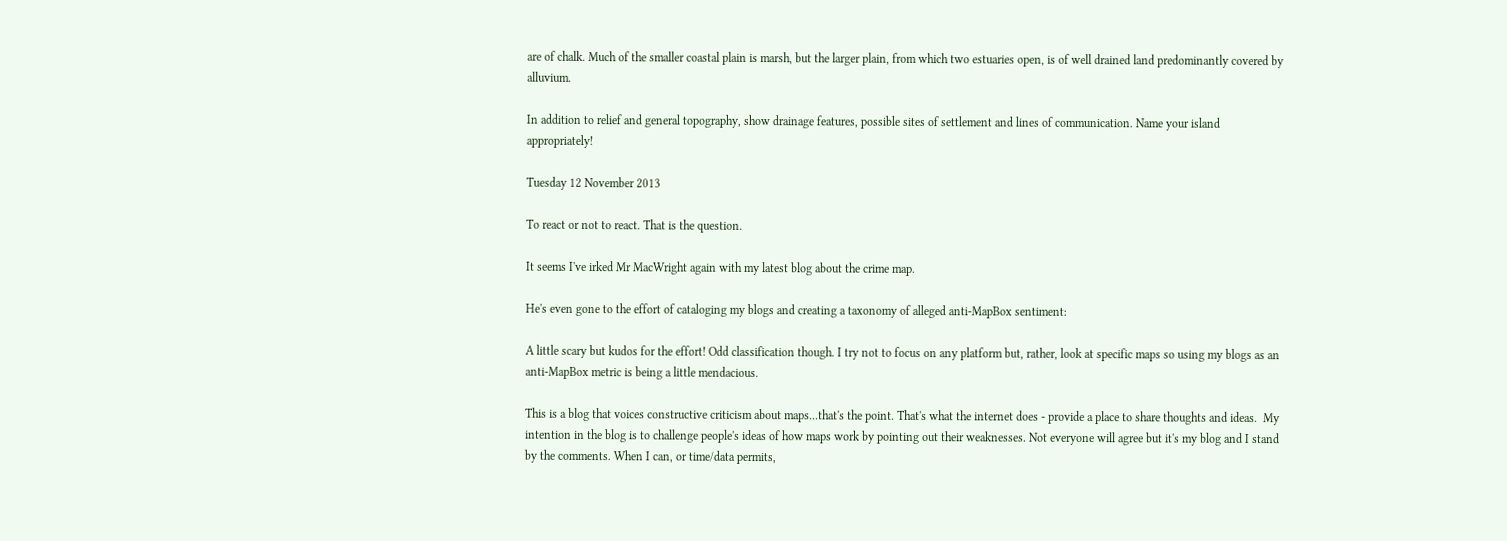are of chalk. Much of the smaller coastal plain is marsh, but the larger plain, from which two estuaries open, is of well drained land predominantly covered by alluvium.

In addition to relief and general topography, show drainage features, possible sites of settlement and lines of communication. Name your island appropriately!

Tuesday 12 November 2013

To react or not to react. That is the question.

It seems I've irked Mr MacWright again with my latest blog about the crime map.

He's even gone to the effort of cataloging my blogs and creating a taxonomy of alleged anti-MapBox sentiment:

A little scary but kudos for the effort! Odd classification though. I try not to focus on any platform but, rather, look at specific maps so using my blogs as an anti-MapBox metric is being a little mendacious.

This is a blog that voices constructive criticism about maps...that's the point. That's what the internet does - provide a place to share thoughts and ideas.  My intention in the blog is to challenge people's ideas of how maps work by pointing out their weaknesses. Not everyone will agree but it's my blog and I stand by the comments. When I can, or time/data permits,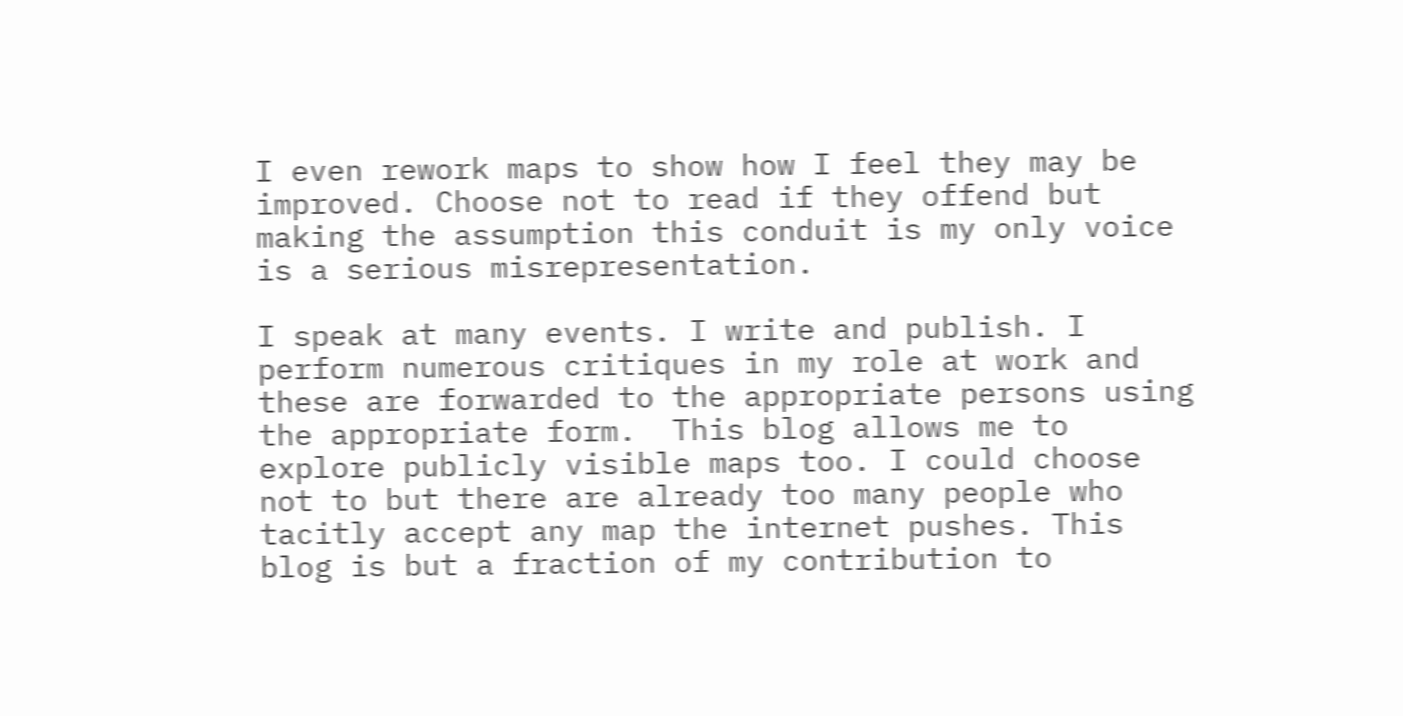I even rework maps to show how I feel they may be improved. Choose not to read if they offend but making the assumption this conduit is my only voice is a serious misrepresentation.

I speak at many events. I write and publish. I perform numerous critiques in my role at work and these are forwarded to the appropriate persons using the appropriate form.  This blog allows me to explore publicly visible maps too. I could choose not to but there are already too many people who tacitly accept any map the internet pushes. This blog is but a fraction of my contribution to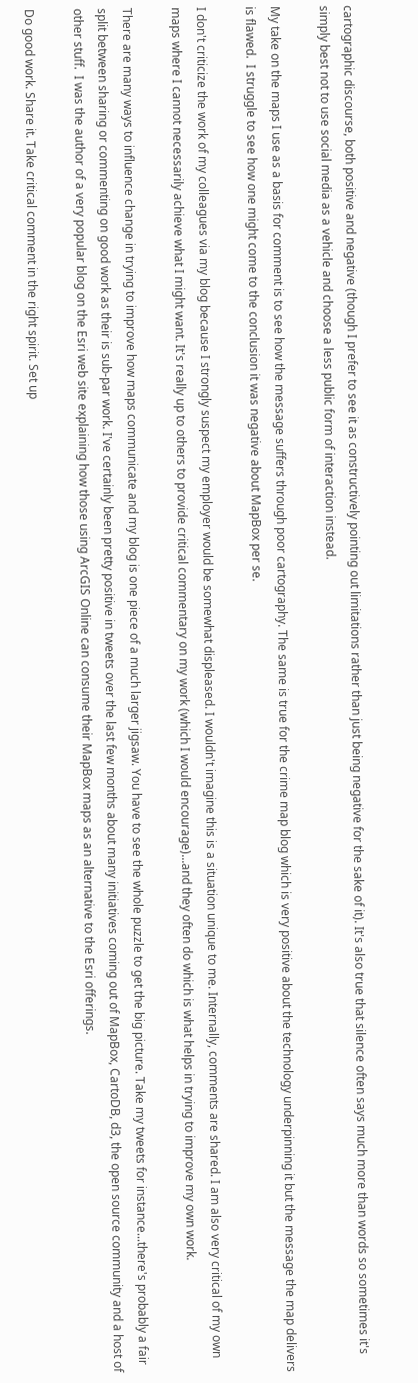cartographic discourse, both positive and negative (though I prefer to see it as constructively pointing out limitations rather than just being negative for the sake of it). It's also true that silence often says much more than words so sometimes it's simply best not to use social media as a vehicle and choose a less public form of interaction instead.

My take on the maps I use as a basis for comment is to see how the message suffers through poor cartography. The same is true for the crime map blog which is very positive about the technology underpinning it but the message the map delivers is flawed.  I struggle to see how one might come to the conclusion it was negative about MapBox per se.

I don't criticize the work of my colleagues via my blog because I strongly suspect my employer would be somewhat displeased. I wouldn't imagine this is a situation unique to me. Internally, comments are shared. I am also very critical of my own maps where I cannot necessarily achieve what I might want. It's really up to others to provide critical commentary on my work (which I would encourage)...and they often do which is what helps in trying to improve my own work.

There are many ways to influence change in trying to improve how maps communicate and my blog is one piece of a much larger jigsaw. You have to see the whole puzzle to get the big picture. Take my tweets for instance...there's probably a fair split between sharing or commenting on good work as their is sub-par work. I've certainly been pretty positive in tweets over the last few months about many initiatives coming out of MapBox, CartoDB, d3, the open source community and a host of other stuff.  I was the author of a very popular blog on the Esri web site explaining how those using ArcGIS Online can consume their MapBox maps as an alternative to the Esri offerings.

Do good work. Share it. Take critical comment in the right spirit. Set up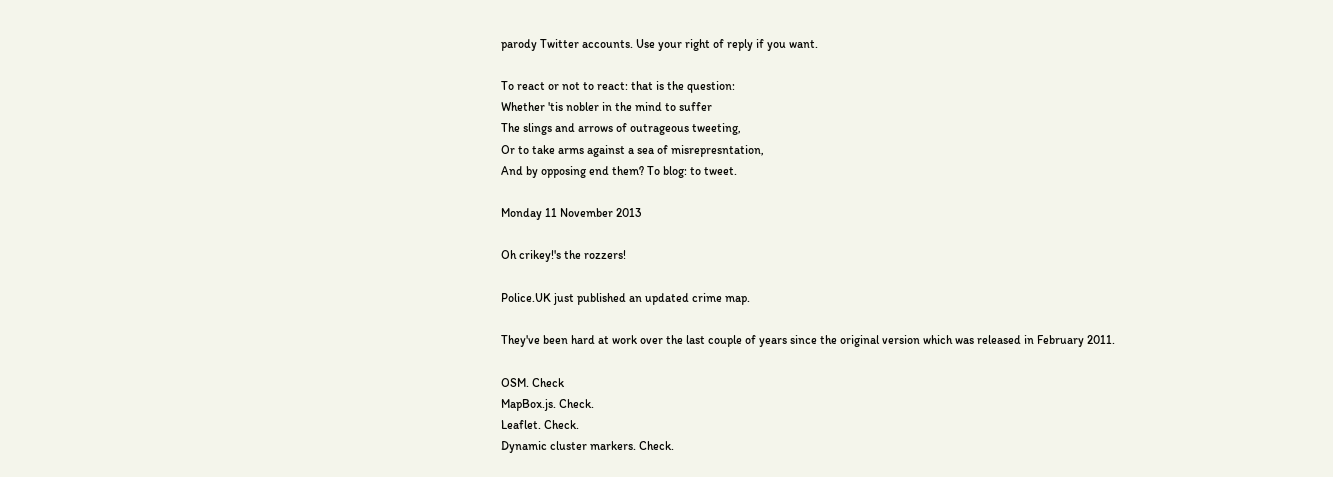parody Twitter accounts. Use your right of reply if you want.

To react or not to react: that is the question:
Whether 'tis nobler in the mind to suffer
The slings and arrows of outrageous tweeting,
Or to take arms against a sea of misrepresntation,
And by opposing end them? To blog: to tweet.

Monday 11 November 2013

Oh crikey!'s the rozzers!

Police.UK just published an updated crime map.

They've been hard at work over the last couple of years since the original version which was released in February 2011.

OSM. Check
MapBox.js. Check.
Leaflet. Check.
Dynamic cluster markers. Check.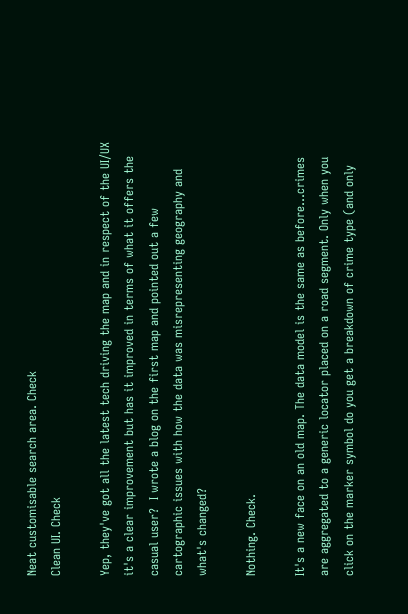Neat customisable search area. Check
Clean UI. Check

Yep, they've got all the latest tech driving the map and in respect of the UI/UX it's a clear improvement but has it improved in terms of what it offers the casual user?  I wrote a blog on the first map and pointed out a few cartographic issues with how the data was misrepresenting geography and what's changed?

Nothing. Check.

It's a new face on an old map. The data model is the same as before...crimes are aggregated to a generic locator placed on a road segment. Only when you click on the marker symbol do you get a breakdown of crime type (and only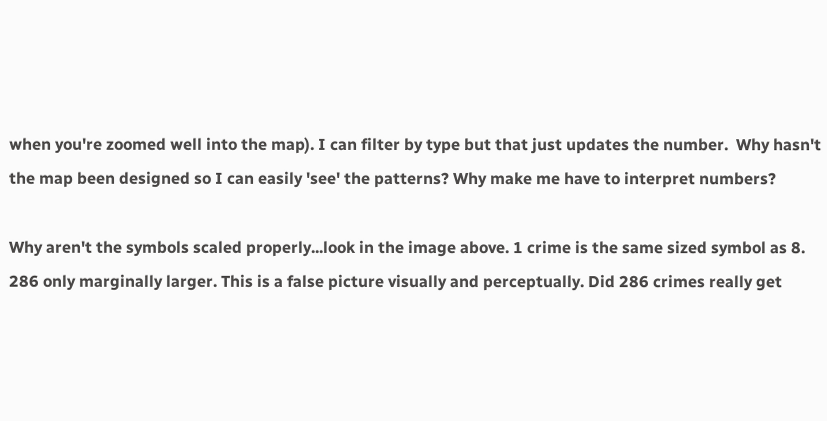when you're zoomed well into the map). I can filter by type but that just updates the number.  Why hasn't the map been designed so I can easily 'see' the patterns? Why make me have to interpret numbers?

Why aren't the symbols scaled properly...look in the image above. 1 crime is the same sized symbol as 8. 286 only marginally larger. This is a false picture visually and perceptually. Did 286 crimes really get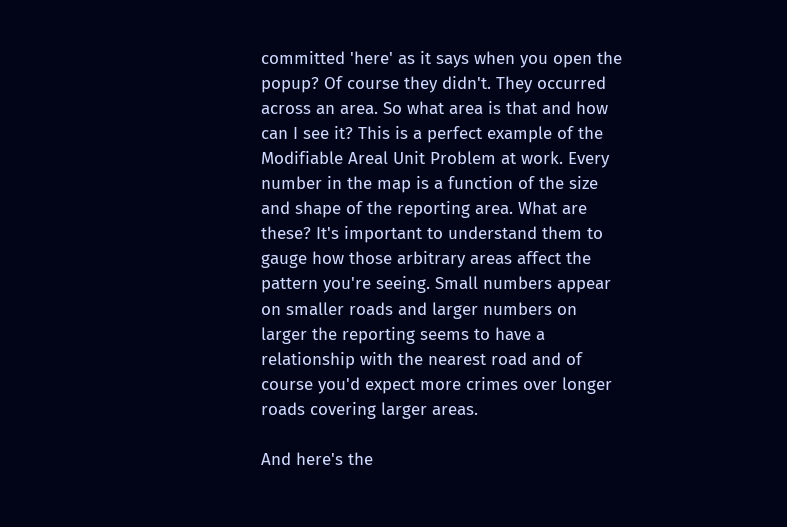committed 'here' as it says when you open the popup? Of course they didn't. They occurred across an area. So what area is that and how can I see it? This is a perfect example of the Modifiable Areal Unit Problem at work. Every number in the map is a function of the size and shape of the reporting area. What are these? It's important to understand them to gauge how those arbitrary areas affect the pattern you're seeing. Small numbers appear on smaller roads and larger numbers on larger the reporting seems to have a relationship with the nearest road and of course you'd expect more crimes over longer roads covering larger areas.

And here's the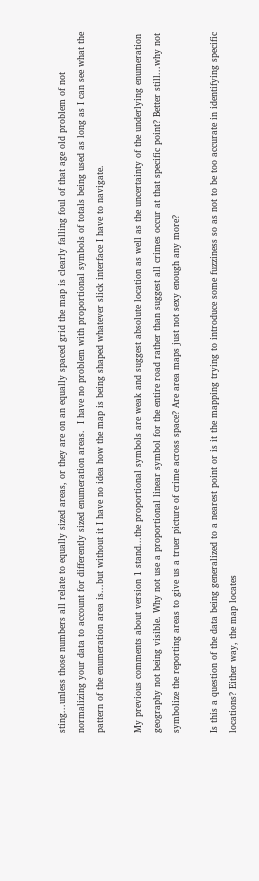sting...unless those numbers all relate to equally sized areas, or they are on an equally spaced grid the map is clearly falling foul of that age old problem of not normalizing your data to account for differently sized enumeration areas.  I have no problem with proportional symbols of totals being used as long as I can see what the pattern of the enumeration area is...but without it I have no idea how the map is being shaped whatever slick interface I have to navigate.

My previous comments about version 1 stand...the proportional symbols are weak and suggest absolute location as well as the uncertainty of the underlying enumeration geography not being visible. Why not use a proportional linear symbol for the entire road rather than suggest all crimes occur at that specific point? Better still...why not symbolize the reporting areas to give us a truer picture of crime across space? Are area maps just not sexy enough any more?

Is this a question of the data being generalized to a nearest point or is it the mapping trying to introduce some fuzziness so as not to be too accurate in identifying specific locations? Either way, the map locates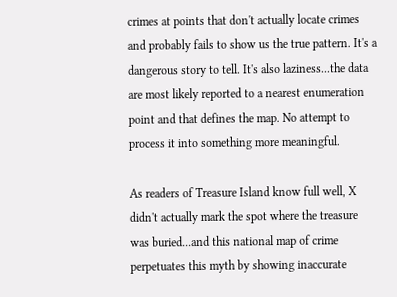crimes at points that don't actually locate crimes and probably fails to show us the true pattern. It's a dangerous story to tell. It's also laziness...the data are most likely reported to a nearest enumeration point and that defines the map. No attempt to process it into something more meaningful.

As readers of Treasure Island know full well, X didn't actually mark the spot where the treasure was buried...and this national map of crime perpetuates this myth by showing inaccurate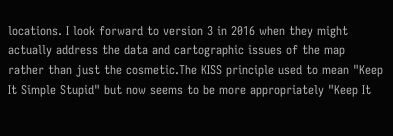locations. I look forward to version 3 in 2016 when they might actually address the data and cartographic issues of the map rather than just the cosmetic.The KISS principle used to mean "Keep It Simple Stupid" but now seems to be more appropriately "Keep It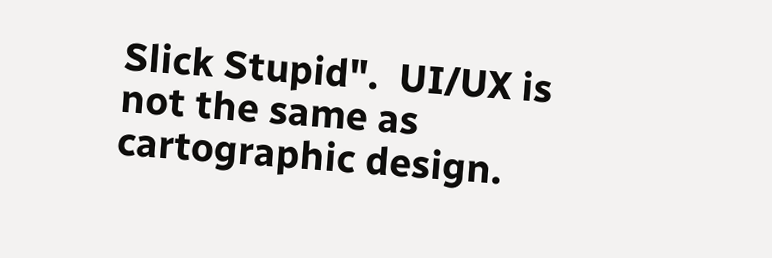Slick Stupid".  UI/UX is not the same as cartographic design.